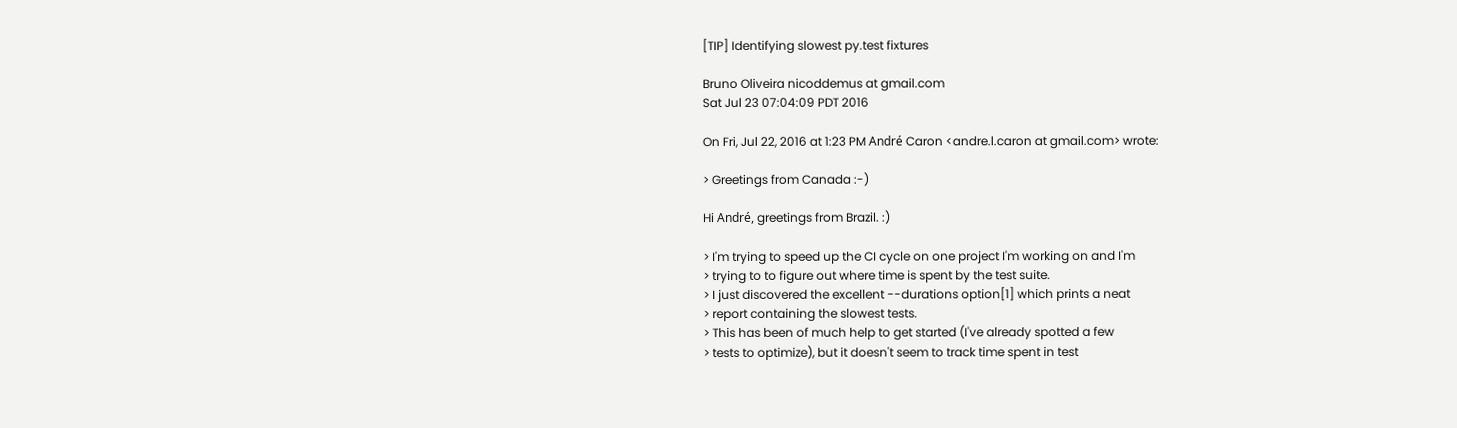[TIP] Identifying slowest py.test fixtures

Bruno Oliveira nicoddemus at gmail.com
Sat Jul 23 07:04:09 PDT 2016

On Fri, Jul 22, 2016 at 1:23 PM André Caron <andre.l.caron at gmail.com> wrote:

> Greetings from Canada :-)

Hi André, greetings from Brazil. :)

> I'm trying to speed up the CI cycle on one project I'm working on and I'm
> trying to to figure out where time is spent by the test suite.
> I just discovered the excellent --durations option[1] which prints a neat
> report containing the slowest tests.
> This has been of much help to get started (I've already spotted a few
> tests to optimize), but it doesn't seem to track time spent in test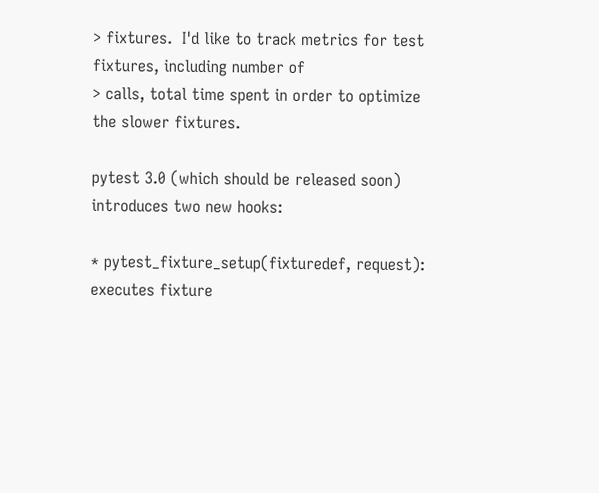> fixtures.  I'd like to track metrics for test fixtures, including number of
> calls, total time spent in order to optimize the slower fixtures.

pytest 3.0 (which should be released soon) introduces two new hooks:

* pytest_fixture_setup(fixturedef, request): executes fixture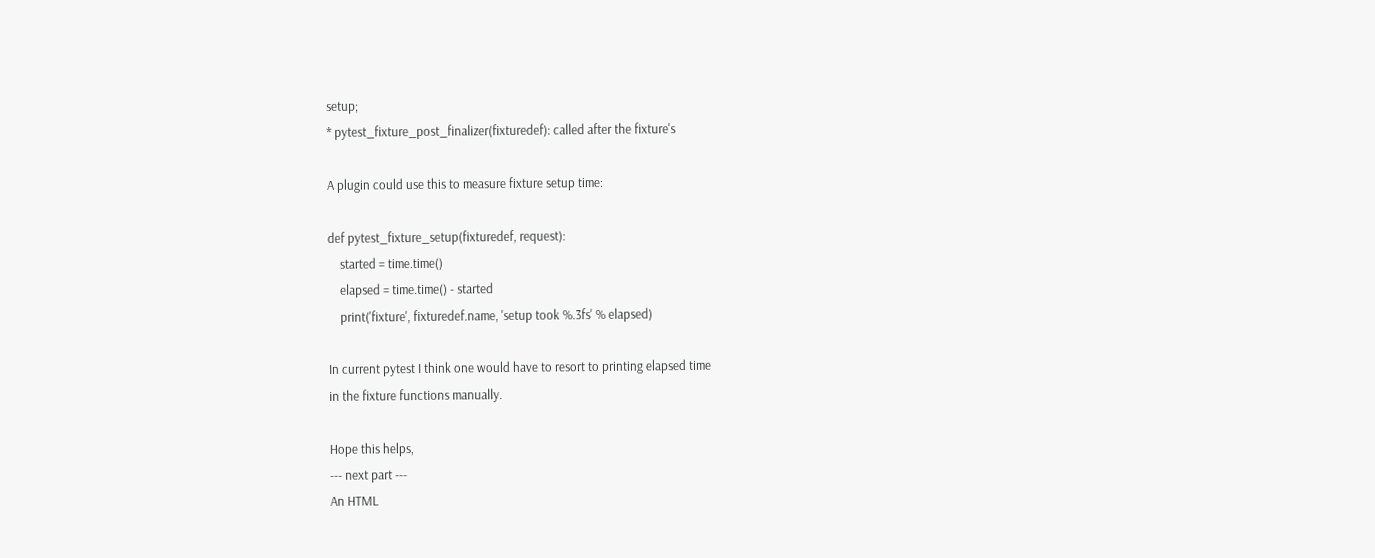setup;
* pytest_fixture_post_finalizer(fixturedef): called after the fixture's

A plugin could use this to measure fixture setup time:

def pytest_fixture_setup(fixturedef, request):
    started = time.time()
    elapsed = time.time() - started
    print('fixture', fixturedef.name, 'setup took %.3fs' % elapsed)

In current pytest I think one would have to resort to printing elapsed time
in the fixture functions manually.

Hope this helps,
--- next part ---
An HTML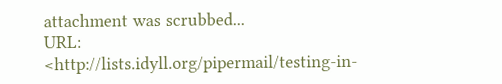attachment was scrubbed...
URL: <http://lists.idyll.org/pipermail/testing-in-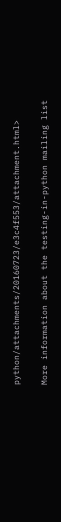python/attachments/20160723/e3c4f553/attachment.html>

More information about the testing-in-python mailing list